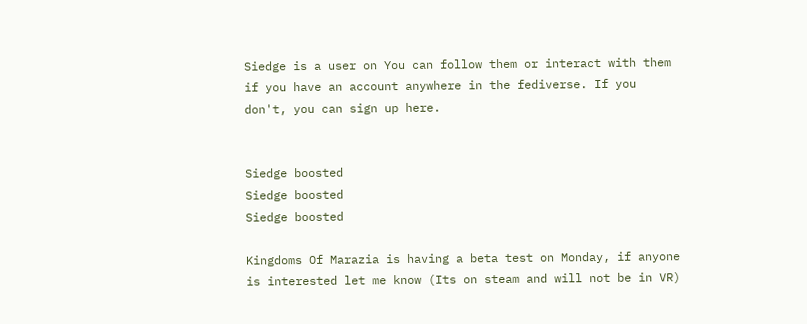Siedge is a user on You can follow them or interact with them if you have an account anywhere in the fediverse. If you don't, you can sign up here.


Siedge boosted
Siedge boosted
Siedge boosted

Kingdoms Of Marazia is having a beta test on Monday, if anyone is interested let me know (Its on steam and will not be in VR)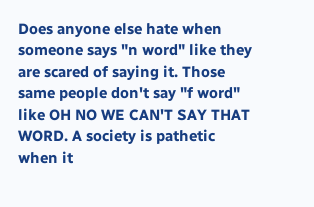Does anyone else hate when someone says "n word" like they are scared of saying it. Those same people don't say "f word" like OH NO WE CAN'T SAY THAT WORD. A society is pathetic when it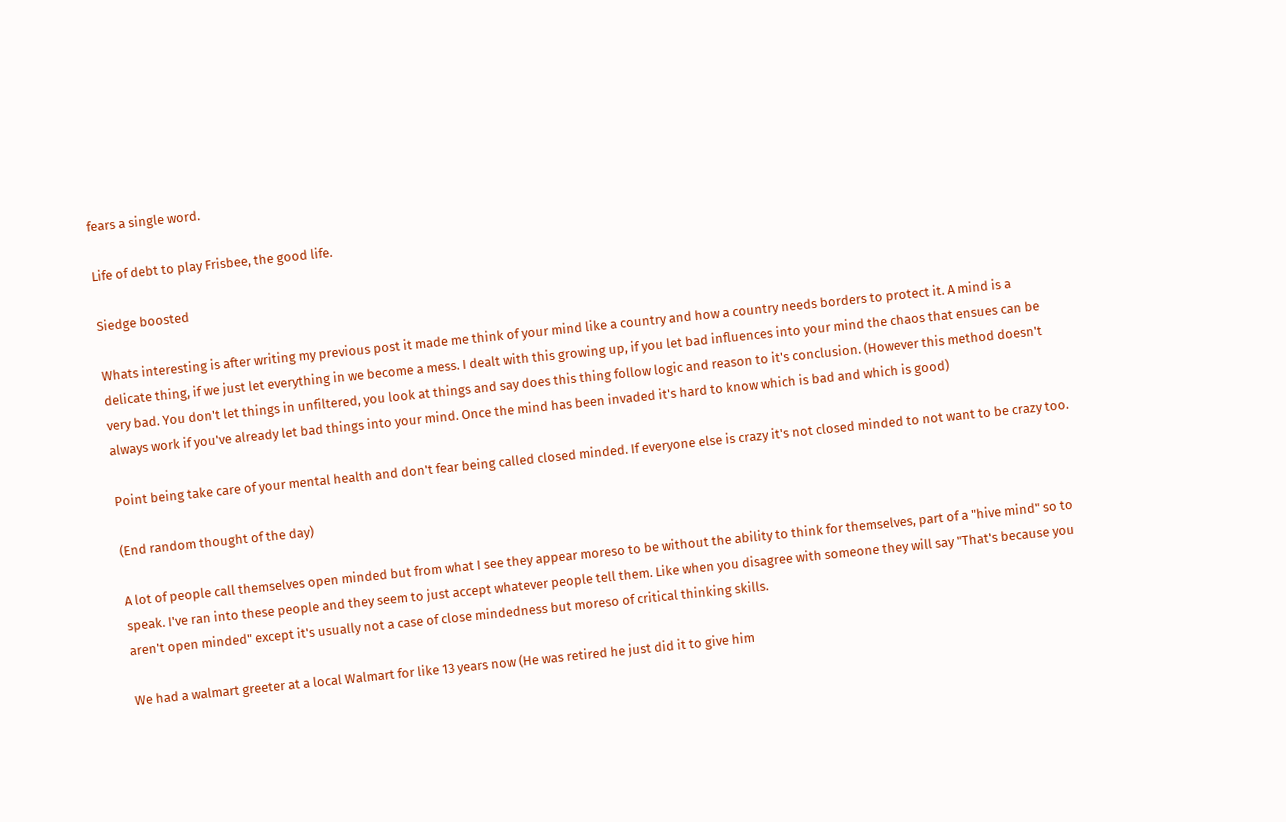fears a single word.

Life of debt to play Frisbee, the good life.

Siedge boosted

Whats interesting is after writing my previous post it made me think of your mind like a country and how a country needs borders to protect it. A mind is a delicate thing, if we just let everything in we become a mess. I dealt with this growing up, if you let bad influences into your mind the chaos that ensues can be very bad. You don't let things in unfiltered, you look at things and say does this thing follow logic and reason to it's conclusion. (However this method doesn't always work if you've already let bad things into your mind. Once the mind has been invaded it's hard to know which is bad and which is good)

Point being take care of your mental health and don't fear being called closed minded. If everyone else is crazy it's not closed minded to not want to be crazy too.

(End random thought of the day)

A lot of people call themselves open minded but from what I see they appear moreso to be without the ability to think for themselves, part of a "hive mind" so to speak. I've ran into these people and they seem to just accept whatever people tell them. Like when you disagree with someone they will say "That's because you aren't open minded" except it's usually not a case of close mindedness but moreso of critical thinking skills.

We had a walmart greeter at a local Walmart for like 13 years now (He was retired he just did it to give him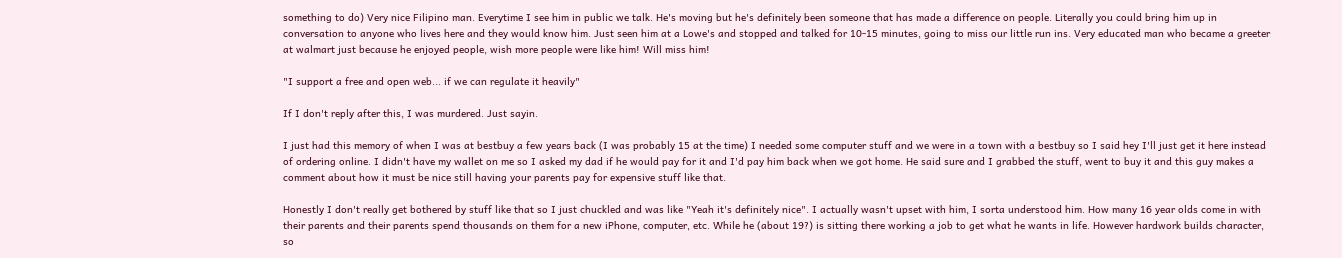something to do) Very nice Filipino man. Everytime I see him in public we talk. He's moving but he's definitely been someone that has made a difference on people. Literally you could bring him up in conversation to anyone who lives here and they would know him. Just seen him at a Lowe's and stopped and talked for 10-15 minutes, going to miss our little run ins. Very educated man who became a greeter at walmart just because he enjoyed people, wish more people were like him! Will miss him!

"I support a free and open web... if we can regulate it heavily"

If I don't reply after this, I was murdered. Just sayin.

I just had this memory of when I was at bestbuy a few years back (I was probably 15 at the time) I needed some computer stuff and we were in a town with a bestbuy so I said hey I'll just get it here instead of ordering online. I didn't have my wallet on me so I asked my dad if he would pay for it and I'd pay him back when we got home. He said sure and I grabbed the stuff, went to buy it and this guy makes a comment about how it must be nice still having your parents pay for expensive stuff like that.

Honestly I don't really get bothered by stuff like that so I just chuckled and was like "Yeah it's definitely nice". I actually wasn't upset with him, I sorta understood him. How many 16 year olds come in with their parents and their parents spend thousands on them for a new iPhone, computer, etc. While he (about 19?) is sitting there working a job to get what he wants in life. However hardwork builds character, so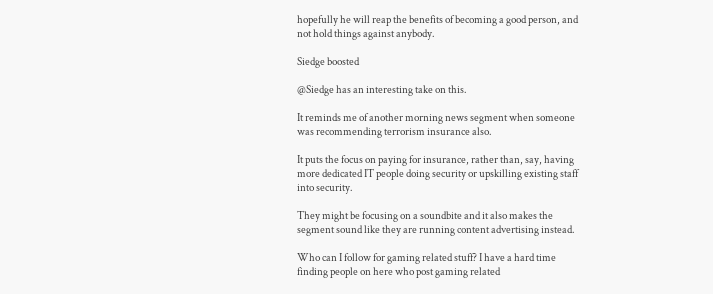hopefully he will reap the benefits of becoming a good person, and not hold things against anybody.

Siedge boosted

@Siedge has an interesting take on this.

It reminds me of another morning news segment when someone was recommending terrorism insurance also.

It puts the focus on paying for insurance, rather than, say, having more dedicated IT people doing security or upskilling existing staff into security.

They might be focusing on a soundbite and it also makes the segment sound like they are running content advertising instead.

Who can I follow for gaming related stuff? I have a hard time finding people on here who post gaming related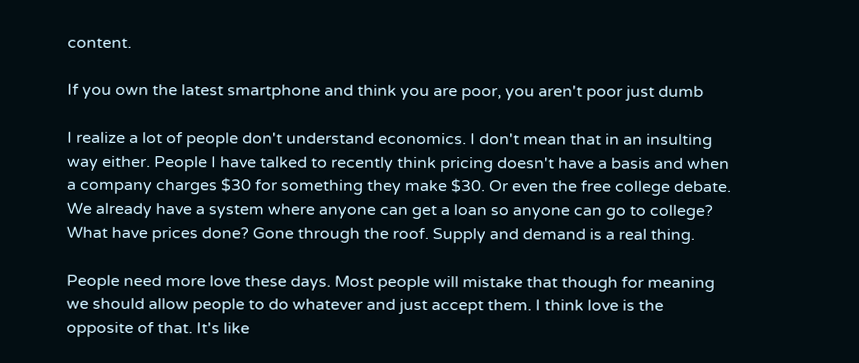content.

If you own the latest smartphone and think you are poor, you aren't poor just dumb

I realize a lot of people don't understand economics. I don't mean that in an insulting way either. People I have talked to recently think pricing doesn't have a basis and when a company charges $30 for something they make $30. Or even the free college debate. We already have a system where anyone can get a loan so anyone can go to college? What have prices done? Gone through the roof. Supply and demand is a real thing.

People need more love these days. Most people will mistake that though for meaning we should allow people to do whatever and just accept them. I think love is the opposite of that. It's like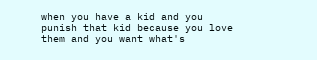when you have a kid and you punish that kid because you love them and you want what's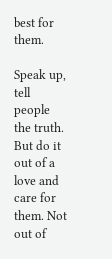best for them.

Speak up, tell people the truth. But do it out of a love and care for them. Not out of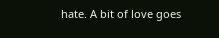hate. A bit of love goes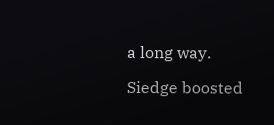a long way.

Siedge boosted